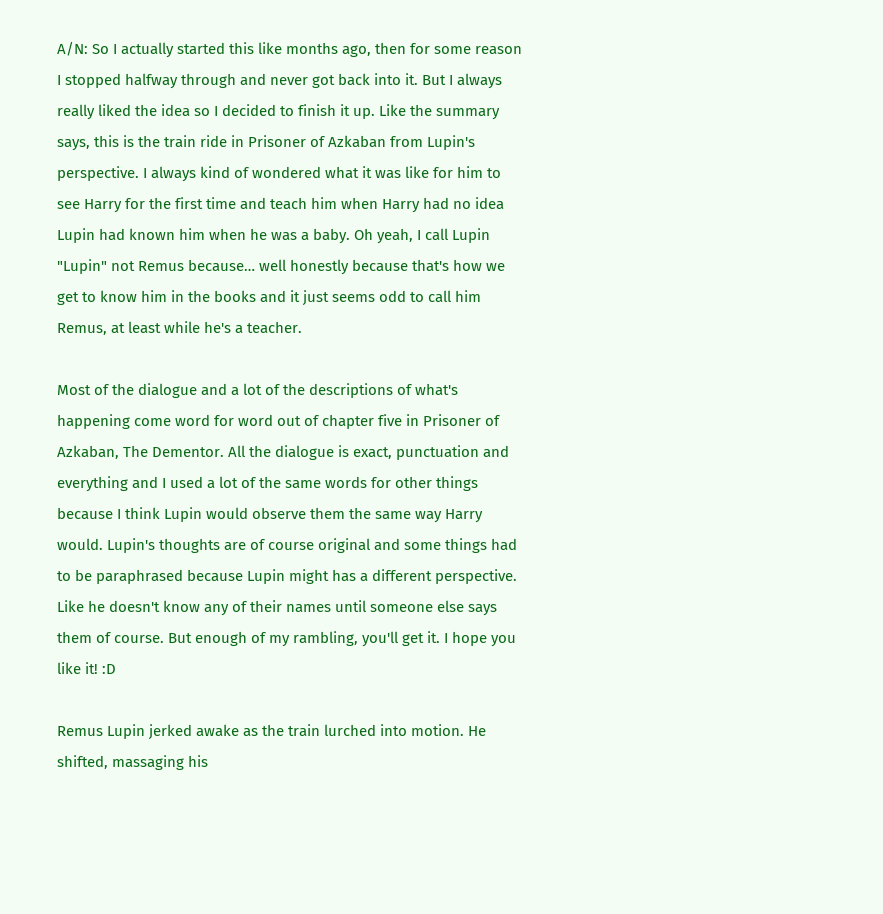A/N: So I actually started this like months ago, then for some reason I stopped halfway through and never got back into it. But I always really liked the idea so I decided to finish it up. Like the summary says, this is the train ride in Prisoner of Azkaban from Lupin's perspective. I always kind of wondered what it was like for him to see Harry for the first time and teach him when Harry had no idea Lupin had known him when he was a baby. Oh yeah, I call Lupin "Lupin" not Remus because… well honestly because that's how we get to know him in the books and it just seems odd to call him Remus, at least while he's a teacher.

Most of the dialogue and a lot of the descriptions of what's happening come word for word out of chapter five in Prisoner of Azkaban, The Dementor. All the dialogue is exact, punctuation and everything and I used a lot of the same words for other things because I think Lupin would observe them the same way Harry would. Lupin's thoughts are of course original and some things had to be paraphrased because Lupin might has a different perspective. Like he doesn't know any of their names until someone else says them of course. But enough of my rambling, you'll get it. I hope you like it! :D

Remus Lupin jerked awake as the train lurched into motion. He shifted, massaging his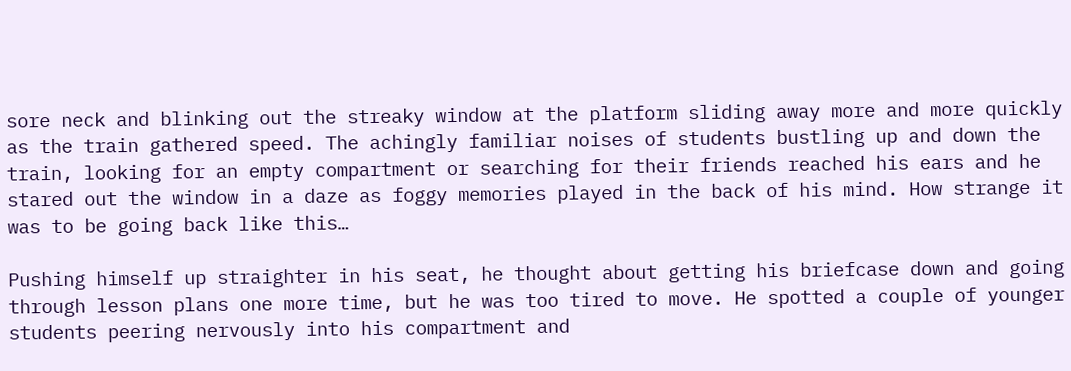sore neck and blinking out the streaky window at the platform sliding away more and more quickly as the train gathered speed. The achingly familiar noises of students bustling up and down the train, looking for an empty compartment or searching for their friends reached his ears and he stared out the window in a daze as foggy memories played in the back of his mind. How strange it was to be going back like this…

Pushing himself up straighter in his seat, he thought about getting his briefcase down and going through lesson plans one more time, but he was too tired to move. He spotted a couple of younger students peering nervously into his compartment and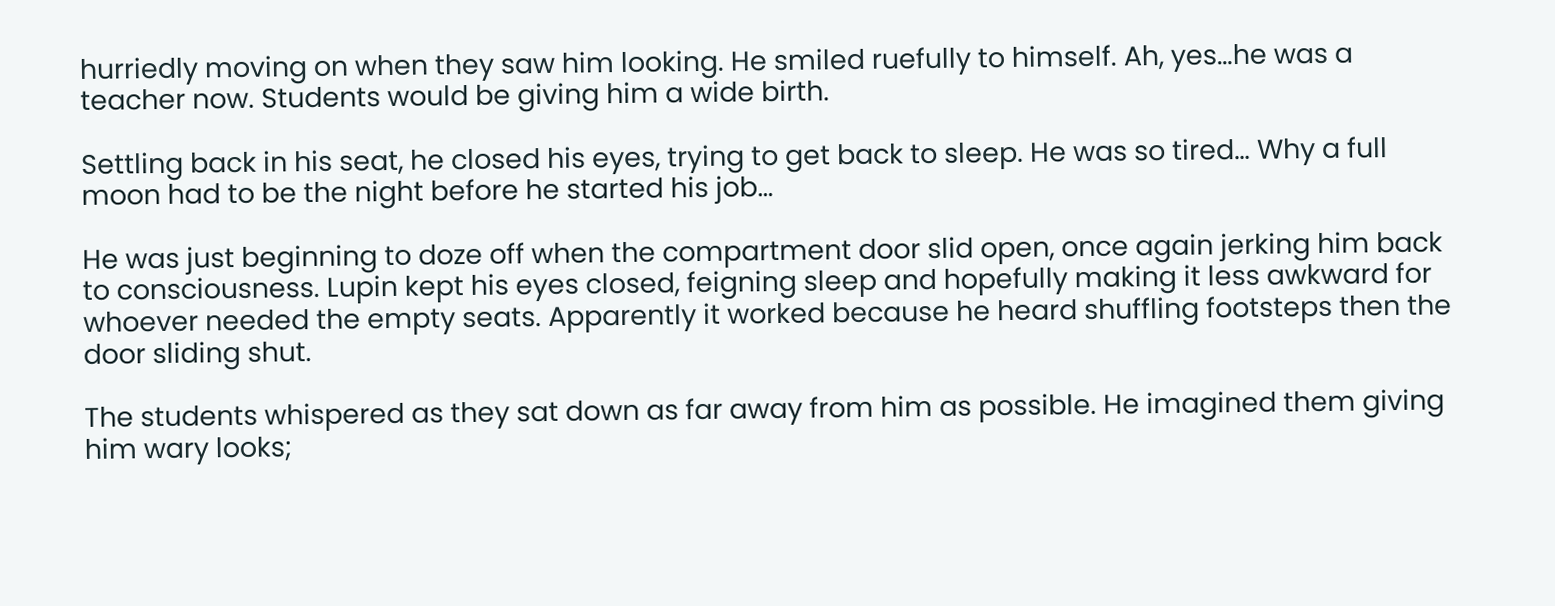hurriedly moving on when they saw him looking. He smiled ruefully to himself. Ah, yes…he was a teacher now. Students would be giving him a wide birth.

Settling back in his seat, he closed his eyes, trying to get back to sleep. He was so tired… Why a full moon had to be the night before he started his job…

He was just beginning to doze off when the compartment door slid open, once again jerking him back to consciousness. Lupin kept his eyes closed, feigning sleep and hopefully making it less awkward for whoever needed the empty seats. Apparently it worked because he heard shuffling footsteps then the door sliding shut.

The students whispered as they sat down as far away from him as possible. He imagined them giving him wary looks;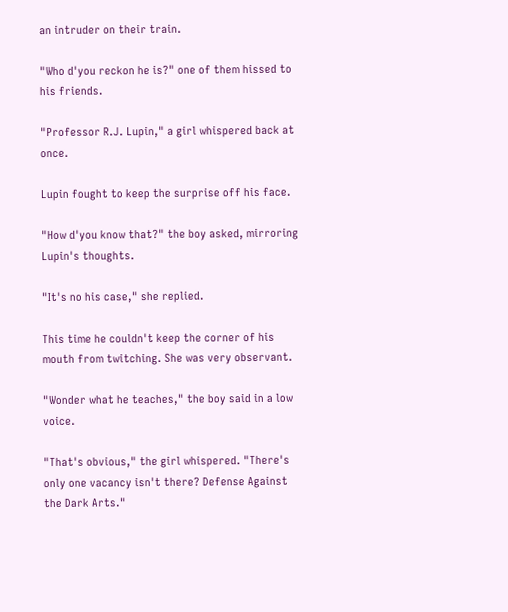an intruder on their train.

"Who d'you reckon he is?" one of them hissed to his friends.

"Professor R.J. Lupin," a girl whispered back at once.

Lupin fought to keep the surprise off his face.

"How d'you know that?" the boy asked, mirroring Lupin's thoughts.

"It's no his case," she replied.

This time he couldn't keep the corner of his mouth from twitching. She was very observant.

"Wonder what he teaches," the boy said in a low voice.

"That's obvious," the girl whispered. "There's only one vacancy isn't there? Defense Against the Dark Arts."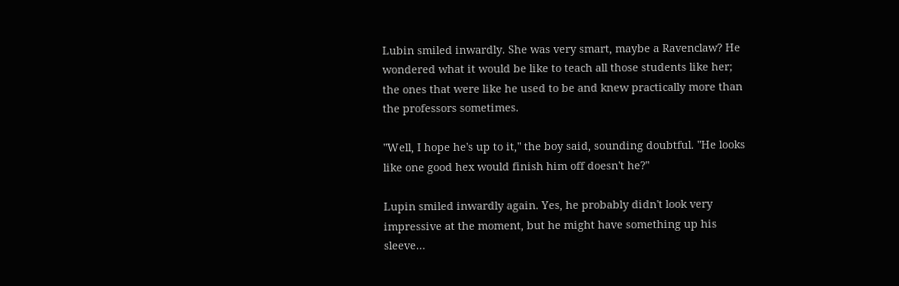Lubin smiled inwardly. She was very smart, maybe a Ravenclaw? He wondered what it would be like to teach all those students like her; the ones that were like he used to be and knew practically more than the professors sometimes.

"Well, I hope he's up to it," the boy said, sounding doubtful. "He looks like one good hex would finish him off doesn't he?"

Lupin smiled inwardly again. Yes, he probably didn't look very impressive at the moment, but he might have something up his sleeve…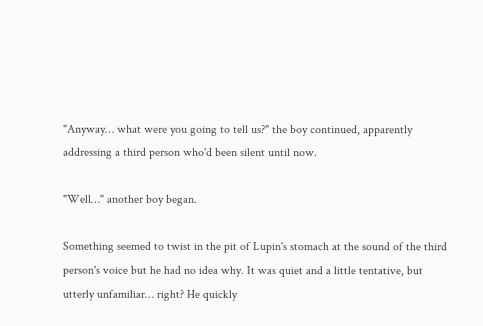"Anyway… what were you going to tell us?" the boy continued, apparently addressing a third person who'd been silent until now.

"Well…" another boy began.

Something seemed to twist in the pit of Lupin's stomach at the sound of the third person's voice but he had no idea why. It was quiet and a little tentative, but utterly unfamiliar… right? He quickly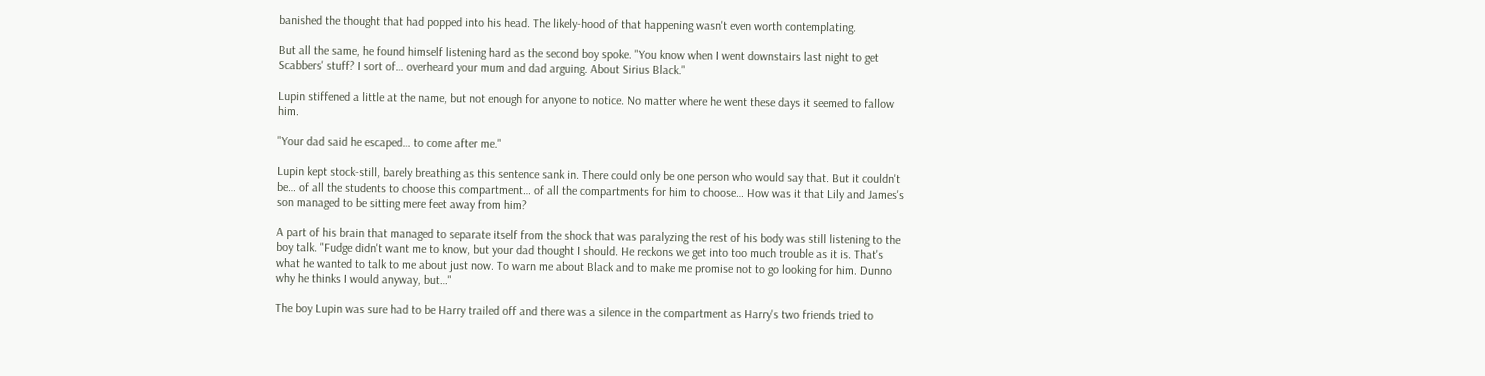banished the thought that had popped into his head. The likely-hood of that happening wasn't even worth contemplating.

But all the same, he found himself listening hard as the second boy spoke. "You know when I went downstairs last night to get Scabbers' stuff? I sort of… overheard your mum and dad arguing. About Sirius Black."

Lupin stiffened a little at the name, but not enough for anyone to notice. No matter where he went these days it seemed to fallow him.

"Your dad said he escaped… to come after me."

Lupin kept stock-still, barely breathing as this sentence sank in. There could only be one person who would say that. But it couldn't be… of all the students to choose this compartment… of all the compartments for him to choose… How was it that Lily and James's son managed to be sitting mere feet away from him?

A part of his brain that managed to separate itself from the shock that was paralyzing the rest of his body was still listening to the boy talk. "Fudge didn't want me to know, but your dad thought I should. He reckons we get into too much trouble as it is. That's what he wanted to talk to me about just now. To warn me about Black and to make me promise not to go looking for him. Dunno why he thinks I would anyway, but…"

The boy Lupin was sure had to be Harry trailed off and there was a silence in the compartment as Harry's two friends tried to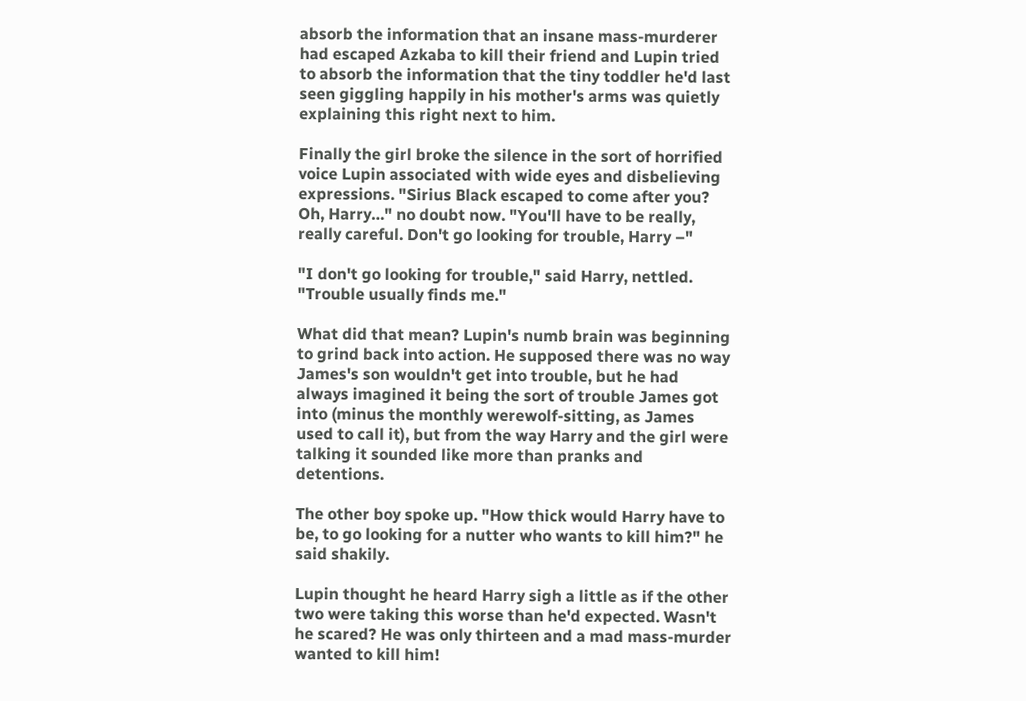absorb the information that an insane mass-murderer had escaped Azkaba to kill their friend and Lupin tried to absorb the information that the tiny toddler he'd last seen giggling happily in his mother's arms was quietly explaining this right next to him.

Finally the girl broke the silence in the sort of horrified voice Lupin associated with wide eyes and disbelieving expressions. "Sirius Black escaped to come after you? Oh, Harry…" no doubt now. "You'll have to be really, really careful. Don't go looking for trouble, Harry –"

"I don't go looking for trouble," said Harry, nettled. "Trouble usually finds me."

What did that mean? Lupin's numb brain was beginning to grind back into action. He supposed there was no way James's son wouldn't get into trouble, but he had always imagined it being the sort of trouble James got into (minus the monthly werewolf-sitting, as James used to call it), but from the way Harry and the girl were talking it sounded like more than pranks and detentions.

The other boy spoke up. "How thick would Harry have to be, to go looking for a nutter who wants to kill him?" he said shakily.

Lupin thought he heard Harry sigh a little as if the other two were taking this worse than he'd expected. Wasn't he scared? He was only thirteen and a mad mass-murder wanted to kill him!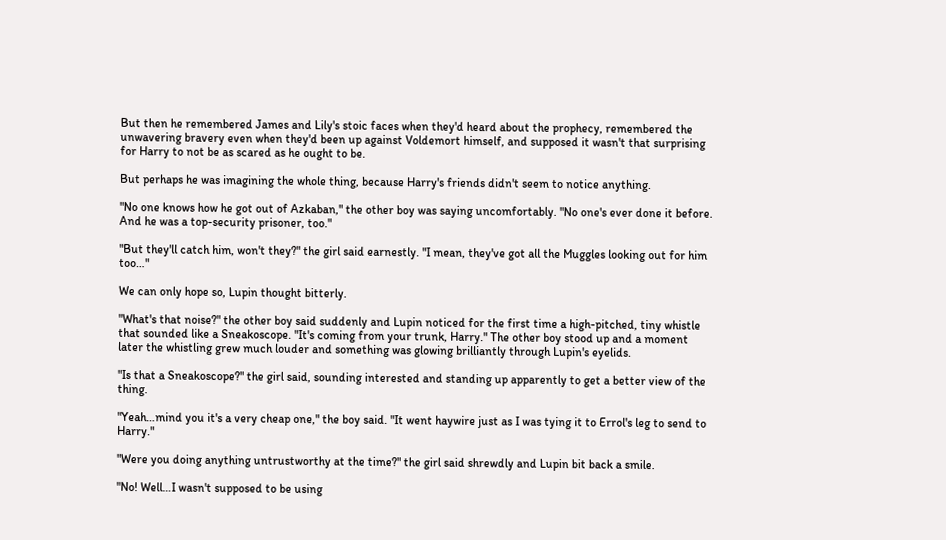But then he remembered James and Lily's stoic faces when they'd heard about the prophecy, remembered the unwavering bravery even when they'd been up against Voldemort himself, and supposed it wasn't that surprising for Harry to not be as scared as he ought to be.

But perhaps he was imagining the whole thing, because Harry's friends didn't seem to notice anything.

"No one knows how he got out of Azkaban," the other boy was saying uncomfortably. "No one's ever done it before. And he was a top-security prisoner, too."

"But they'll catch him, won't they?" the girl said earnestly. "I mean, they've got all the Muggles looking out for him too…"

We can only hope so, Lupin thought bitterly.

"What's that noise?" the other boy said suddenly and Lupin noticed for the first time a high-pitched, tiny whistle that sounded like a Sneakoscope. "It's coming from your trunk, Harry." The other boy stood up and a moment later the whistling grew much louder and something was glowing brilliantly through Lupin's eyelids.

"Is that a Sneakoscope?" the girl said, sounding interested and standing up apparently to get a better view of the thing.

"Yeah…mind you it's a very cheap one," the boy said. "It went haywire just as I was tying it to Errol's leg to send to Harry."

"Were you doing anything untrustworthy at the time?" the girl said shrewdly and Lupin bit back a smile.

"No! Well…I wasn't supposed to be using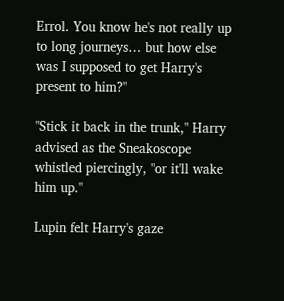Errol. You know he's not really up to long journeys… but how else was I supposed to get Harry's present to him?"

"Stick it back in the trunk," Harry advised as the Sneakoscope whistled piercingly, "or it'll wake him up."

Lupin felt Harry's gaze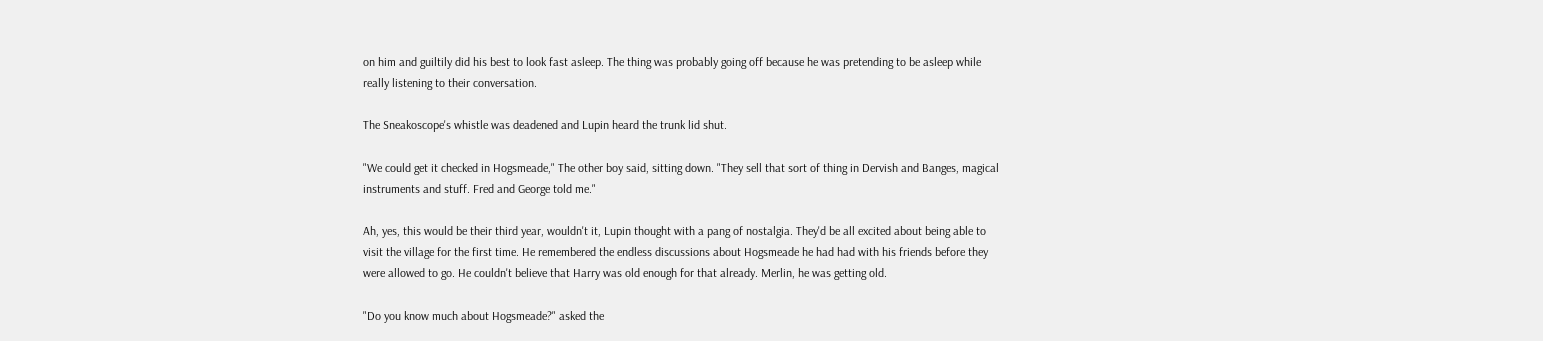on him and guiltily did his best to look fast asleep. The thing was probably going off because he was pretending to be asleep while really listening to their conversation.

The Sneakoscope's whistle was deadened and Lupin heard the trunk lid shut.

"We could get it checked in Hogsmeade," The other boy said, sitting down. "They sell that sort of thing in Dervish and Banges, magical instruments and stuff. Fred and George told me."

Ah, yes, this would be their third year, wouldn't it, Lupin thought with a pang of nostalgia. They'd be all excited about being able to visit the village for the first time. He remembered the endless discussions about Hogsmeade he had had with his friends before they were allowed to go. He couldn't believe that Harry was old enough for that already. Merlin, he was getting old.

"Do you know much about Hogsmeade?" asked the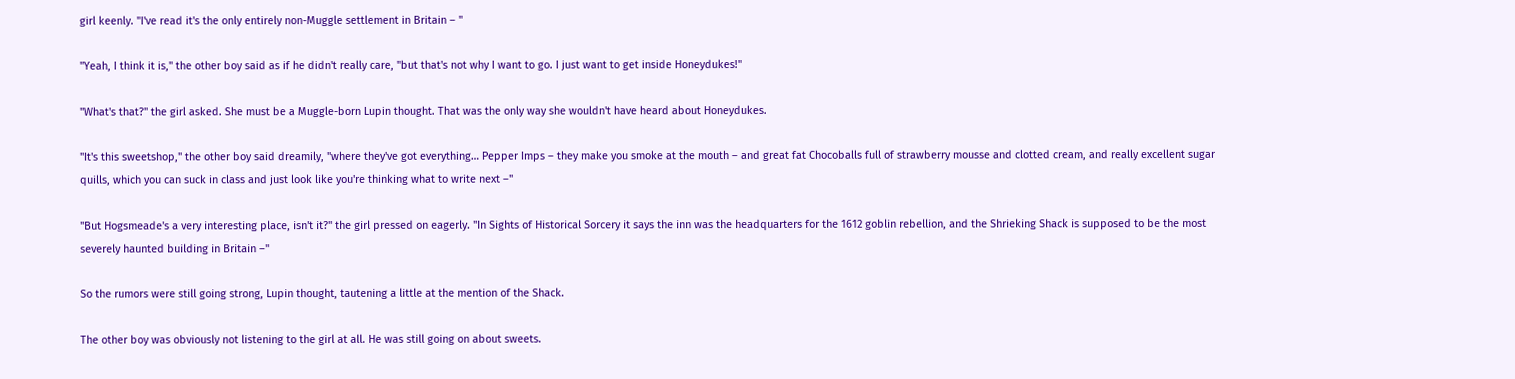girl keenly. "I've read it's the only entirely non-Muggle settlement in Britain – "

"Yeah, I think it is," the other boy said as if he didn't really care, "but that's not why I want to go. I just want to get inside Honeydukes!"

"What's that?" the girl asked. She must be a Muggle-born Lupin thought. That was the only way she wouldn't have heard about Honeydukes.

"It's this sweetshop," the other boy said dreamily, "where they've got everything… Pepper Imps – they make you smoke at the mouth – and great fat Chocoballs full of strawberry mousse and clotted cream, and really excellent sugar quills, which you can suck in class and just look like you're thinking what to write next –"

"But Hogsmeade's a very interesting place, isn't it?" the girl pressed on eagerly. "In Sights of Historical Sorcery it says the inn was the headquarters for the 1612 goblin rebellion, and the Shrieking Shack is supposed to be the most severely haunted building in Britain –"

So the rumors were still going strong, Lupin thought, tautening a little at the mention of the Shack.

The other boy was obviously not listening to the girl at all. He was still going on about sweets.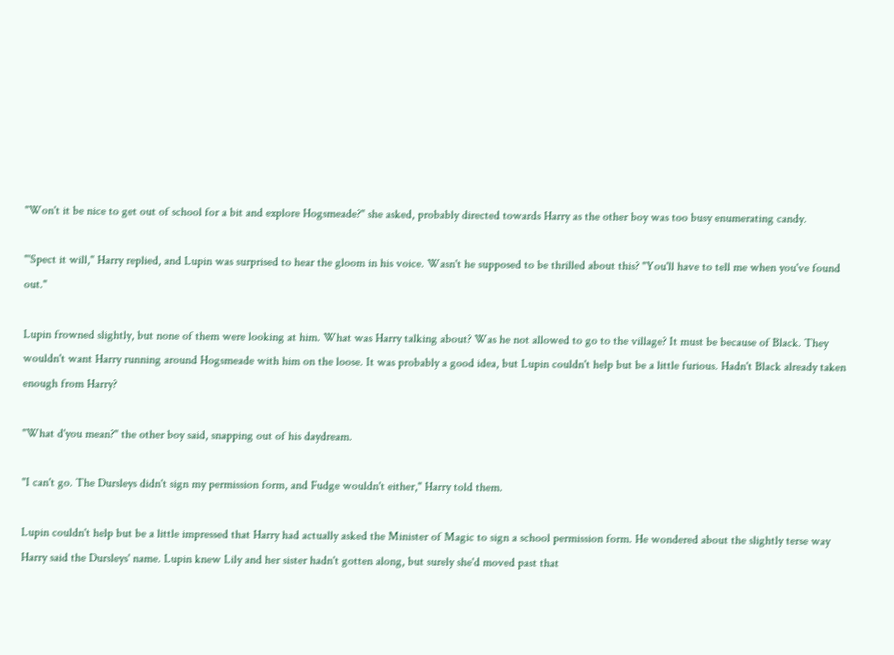"Won't it be nice to get out of school for a bit and explore Hogsmeade?" she asked, probably directed towards Harry as the other boy was too busy enumerating candy.

"'Spect it will," Harry replied, and Lupin was surprised to hear the gloom in his voice. Wasn't he supposed to be thrilled about this? "You'll have to tell me when you've found out."

Lupin frowned slightly, but none of them were looking at him. What was Harry talking about? Was he not allowed to go to the village? It must be because of Black. They wouldn't want Harry running around Hogsmeade with him on the loose. It was probably a good idea, but Lupin couldn't help but be a little furious. Hadn't Black already taken enough from Harry?

"What d'you mean?" the other boy said, snapping out of his daydream.

"I can't go. The Dursleys didn't sign my permission form, and Fudge wouldn't either," Harry told them.

Lupin couldn't help but be a little impressed that Harry had actually asked the Minister of Magic to sign a school permission form. He wondered about the slightly terse way Harry said the Dursleys' name. Lupin knew Lily and her sister hadn't gotten along, but surely she'd moved past that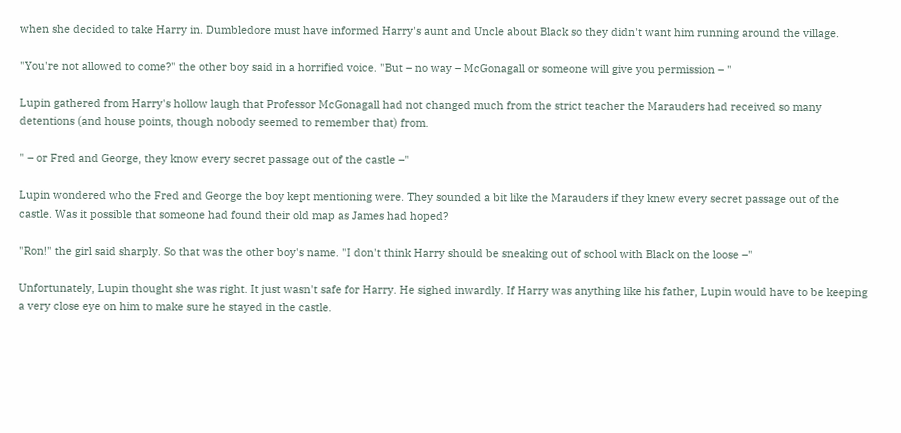when she decided to take Harry in. Dumbledore must have informed Harry's aunt and Uncle about Black so they didn't want him running around the village.

"You're not allowed to come?" the other boy said in a horrified voice. "But – no way – McGonagall or someone will give you permission – "

Lupin gathered from Harry's hollow laugh that Professor McGonagall had not changed much from the strict teacher the Marauders had received so many detentions (and house points, though nobody seemed to remember that) from.

" – or Fred and George, they know every secret passage out of the castle –"

Lupin wondered who the Fred and George the boy kept mentioning were. They sounded a bit like the Marauders if they knew every secret passage out of the castle. Was it possible that someone had found their old map as James had hoped?

"Ron!" the girl said sharply. So that was the other boy's name. "I don't think Harry should be sneaking out of school with Black on the loose –"

Unfortunately, Lupin thought she was right. It just wasn't safe for Harry. He sighed inwardly. If Harry was anything like his father, Lupin would have to be keeping a very close eye on him to make sure he stayed in the castle.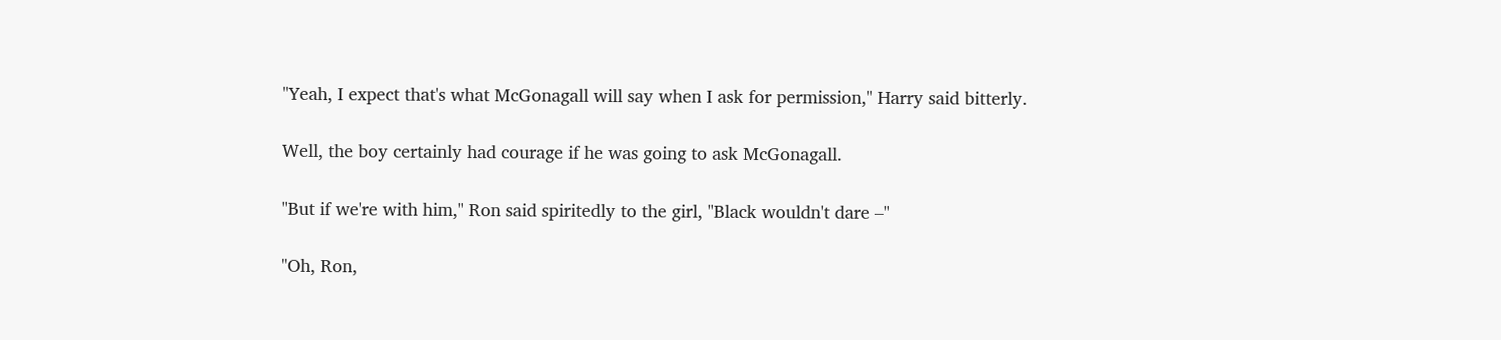"Yeah, I expect that's what McGonagall will say when I ask for permission," Harry said bitterly.

Well, the boy certainly had courage if he was going to ask McGonagall.

"But if we're with him," Ron said spiritedly to the girl, "Black wouldn't dare –"

"Oh, Ron,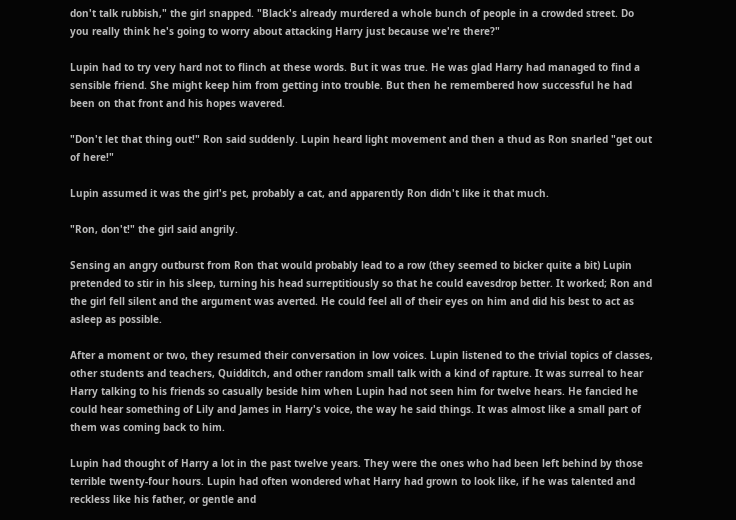don't talk rubbish," the girl snapped. "Black's already murdered a whole bunch of people in a crowded street. Do you really think he's going to worry about attacking Harry just because we're there?"

Lupin had to try very hard not to flinch at these words. But it was true. He was glad Harry had managed to find a sensible friend. She might keep him from getting into trouble. But then he remembered how successful he had been on that front and his hopes wavered.

"Don't let that thing out!" Ron said suddenly. Lupin heard light movement and then a thud as Ron snarled "get out of here!"

Lupin assumed it was the girl's pet, probably a cat, and apparently Ron didn't like it that much.

"Ron, don't!" the girl said angrily.

Sensing an angry outburst from Ron that would probably lead to a row (they seemed to bicker quite a bit) Lupin pretended to stir in his sleep, turning his head surreptitiously so that he could eavesdrop better. It worked; Ron and the girl fell silent and the argument was averted. He could feel all of their eyes on him and did his best to act as asleep as possible.

After a moment or two, they resumed their conversation in low voices. Lupin listened to the trivial topics of classes, other students and teachers, Quidditch, and other random small talk with a kind of rapture. It was surreal to hear Harry talking to his friends so casually beside him when Lupin had not seen him for twelve hears. He fancied he could hear something of Lily and James in Harry's voice, the way he said things. It was almost like a small part of them was coming back to him.

Lupin had thought of Harry a lot in the past twelve years. They were the ones who had been left behind by those terrible twenty-four hours. Lupin had often wondered what Harry had grown to look like, if he was talented and reckless like his father, or gentle and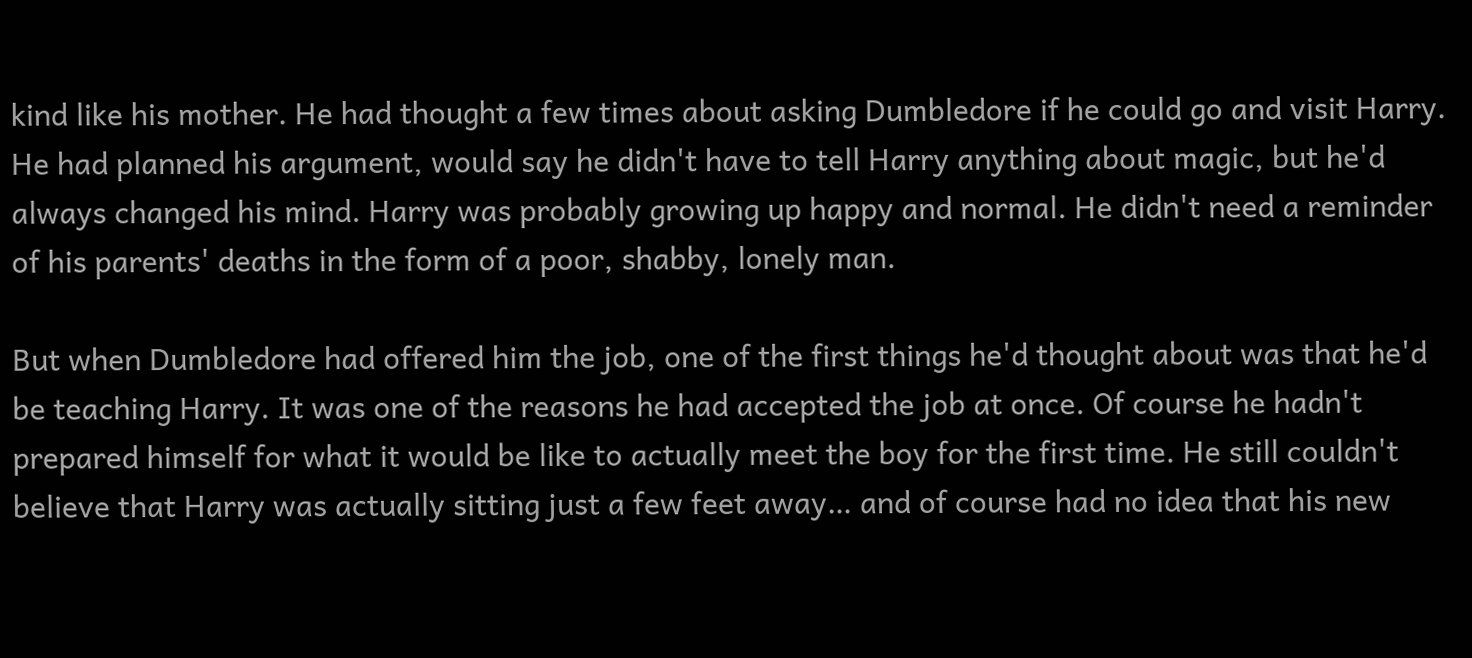kind like his mother. He had thought a few times about asking Dumbledore if he could go and visit Harry. He had planned his argument, would say he didn't have to tell Harry anything about magic, but he'd always changed his mind. Harry was probably growing up happy and normal. He didn't need a reminder of his parents' deaths in the form of a poor, shabby, lonely man.

But when Dumbledore had offered him the job, one of the first things he'd thought about was that he'd be teaching Harry. It was one of the reasons he had accepted the job at once. Of course he hadn't prepared himself for what it would be like to actually meet the boy for the first time. He still couldn't believe that Harry was actually sitting just a few feet away… and of course had no idea that his new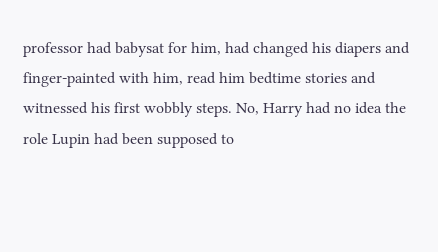professor had babysat for him, had changed his diapers and finger-painted with him, read him bedtime stories and witnessed his first wobbly steps. No, Harry had no idea the role Lupin had been supposed to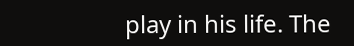play in his life. The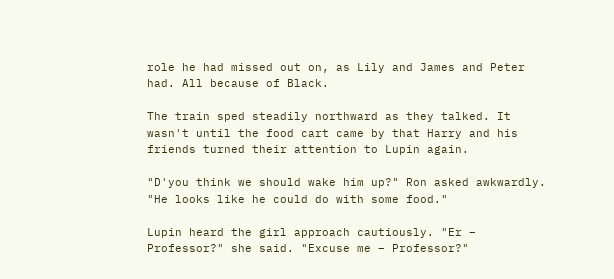role he had missed out on, as Lily and James and Peter had. All because of Black.

The train sped steadily northward as they talked. It wasn't until the food cart came by that Harry and his friends turned their attention to Lupin again.

"D'you think we should wake him up?" Ron asked awkwardly. "He looks like he could do with some food."

Lupin heard the girl approach cautiously. "Er – Professor?" she said. "Excuse me – Professor?"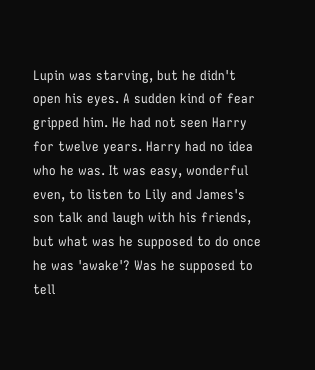Lupin was starving, but he didn't open his eyes. A sudden kind of fear gripped him. He had not seen Harry for twelve years. Harry had no idea who he was. It was easy, wonderful even, to listen to Lily and James's son talk and laugh with his friends, but what was he supposed to do once he was 'awake'? Was he supposed to tell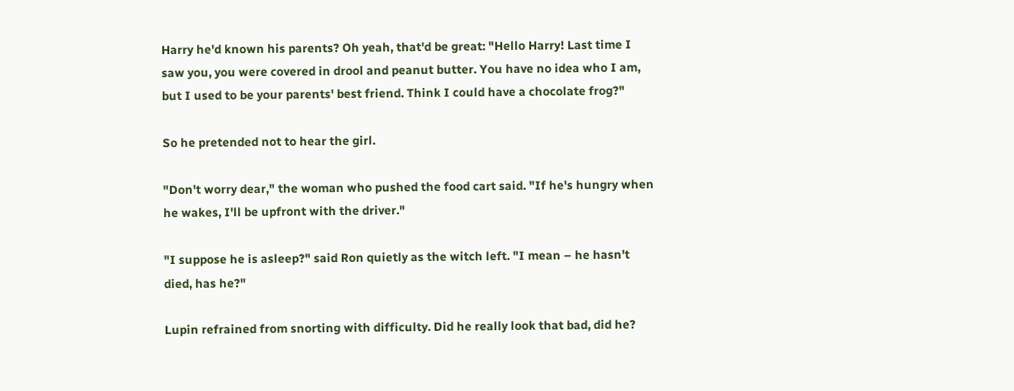Harry he'd known his parents? Oh yeah, that'd be great: "Hello Harry! Last time I saw you, you were covered in drool and peanut butter. You have no idea who I am, but I used to be your parents' best friend. Think I could have a chocolate frog?"

So he pretended not to hear the girl.

"Don't worry dear," the woman who pushed the food cart said. "If he's hungry when he wakes, I'll be upfront with the driver."

"I suppose he is asleep?" said Ron quietly as the witch left. "I mean – he hasn't died, has he?"

Lupin refrained from snorting with difficulty. Did he really look that bad, did he?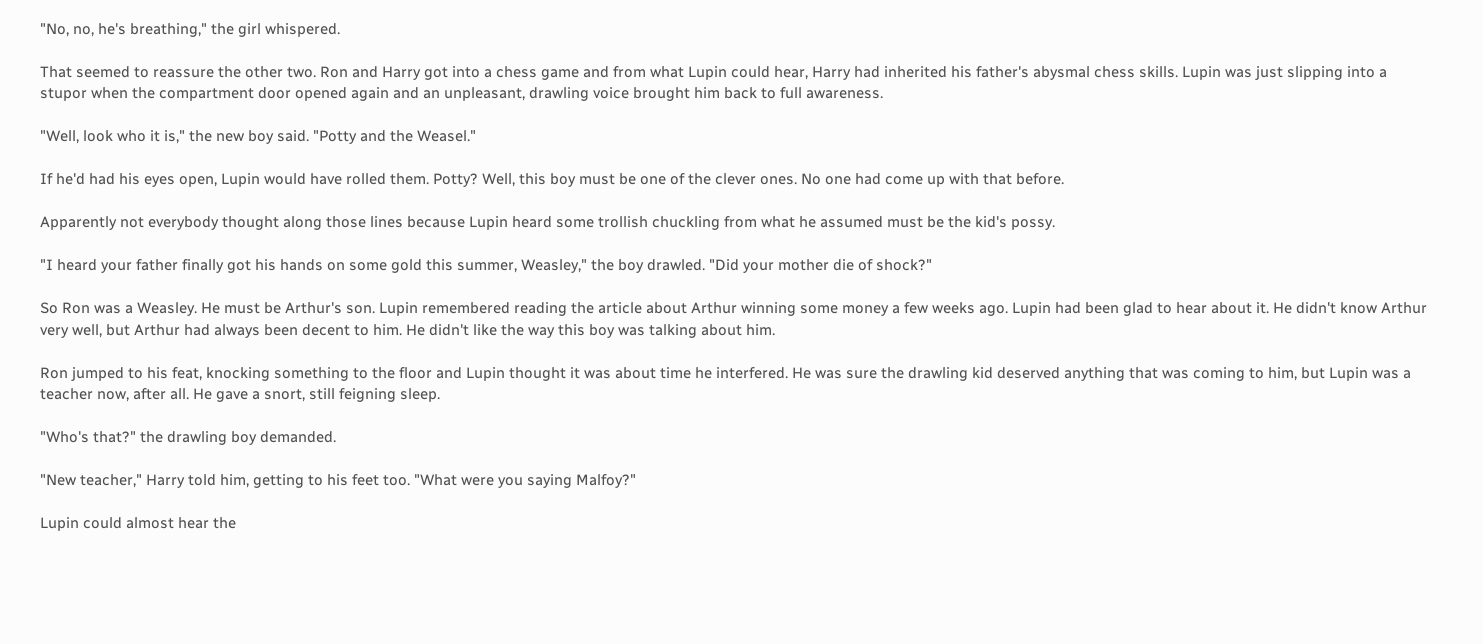"No, no, he's breathing," the girl whispered.

That seemed to reassure the other two. Ron and Harry got into a chess game and from what Lupin could hear, Harry had inherited his father's abysmal chess skills. Lupin was just slipping into a stupor when the compartment door opened again and an unpleasant, drawling voice brought him back to full awareness.

"Well, look who it is," the new boy said. "Potty and the Weasel."

If he'd had his eyes open, Lupin would have rolled them. Potty? Well, this boy must be one of the clever ones. No one had come up with that before.

Apparently not everybody thought along those lines because Lupin heard some trollish chuckling from what he assumed must be the kid's possy.

"I heard your father finally got his hands on some gold this summer, Weasley," the boy drawled. "Did your mother die of shock?"

So Ron was a Weasley. He must be Arthur's son. Lupin remembered reading the article about Arthur winning some money a few weeks ago. Lupin had been glad to hear about it. He didn't know Arthur very well, but Arthur had always been decent to him. He didn't like the way this boy was talking about him.

Ron jumped to his feat, knocking something to the floor and Lupin thought it was about time he interfered. He was sure the drawling kid deserved anything that was coming to him, but Lupin was a teacher now, after all. He gave a snort, still feigning sleep.

"Who's that?" the drawling boy demanded.

"New teacher," Harry told him, getting to his feet too. "What were you saying Malfoy?"

Lupin could almost hear the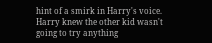hint of a smirk in Harry's voice. Harry knew the other kid wasn't going to try anything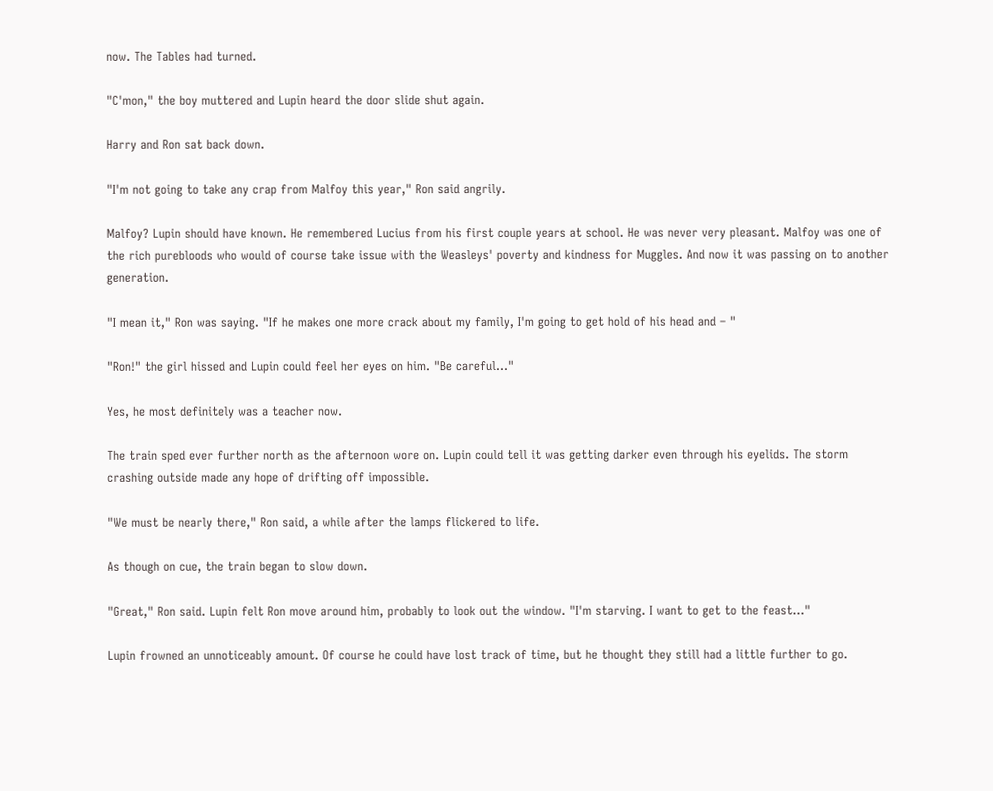now. The Tables had turned.

"C'mon," the boy muttered and Lupin heard the door slide shut again.

Harry and Ron sat back down.

"I'm not going to take any crap from Malfoy this year," Ron said angrily.

Malfoy? Lupin should have known. He remembered Lucius from his first couple years at school. He was never very pleasant. Malfoy was one of the rich purebloods who would of course take issue with the Weasleys' poverty and kindness for Muggles. And now it was passing on to another generation.

"I mean it," Ron was saying. "If he makes one more crack about my family, I'm going to get hold of his head and – "

"Ron!" the girl hissed and Lupin could feel her eyes on him. "Be careful…"

Yes, he most definitely was a teacher now.

The train sped ever further north as the afternoon wore on. Lupin could tell it was getting darker even through his eyelids. The storm crashing outside made any hope of drifting off impossible.

"We must be nearly there," Ron said, a while after the lamps flickered to life.

As though on cue, the train began to slow down.

"Great," Ron said. Lupin felt Ron move around him, probably to look out the window. "I'm starving. I want to get to the feast…"

Lupin frowned an unnoticeably amount. Of course he could have lost track of time, but he thought they still had a little further to go.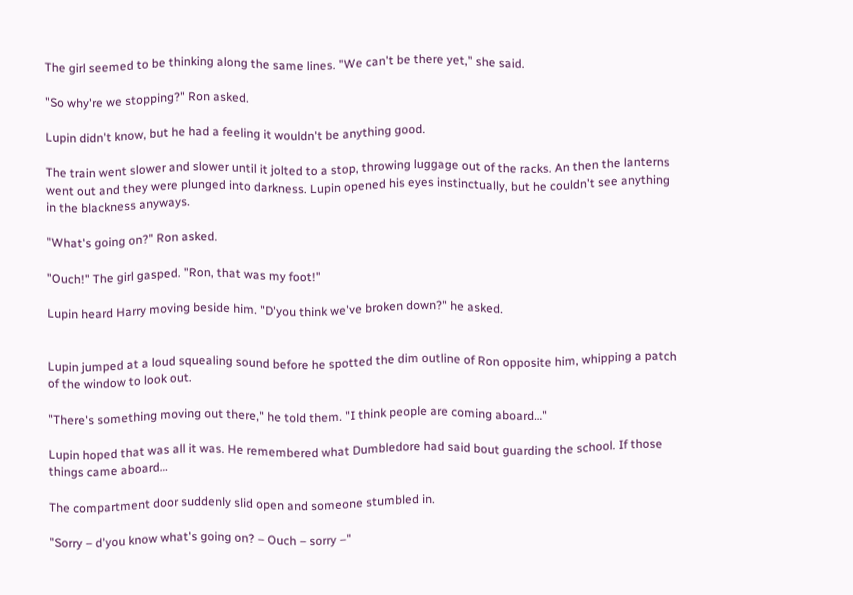The girl seemed to be thinking along the same lines. "We can't be there yet," she said.

"So why're we stopping?" Ron asked.

Lupin didn't know, but he had a feeling it wouldn't be anything good.

The train went slower and slower until it jolted to a stop, throwing luggage out of the racks. An then the lanterns went out and they were plunged into darkness. Lupin opened his eyes instinctually, but he couldn't see anything in the blackness anyways.

"What's going on?" Ron asked.

"Ouch!" The girl gasped. "Ron, that was my foot!"

Lupin heard Harry moving beside him. "D'you think we've broken down?" he asked.


Lupin jumped at a loud squealing sound before he spotted the dim outline of Ron opposite him, whipping a patch of the window to look out.

"There's something moving out there," he told them. "I think people are coming aboard…"

Lupin hoped that was all it was. He remembered what Dumbledore had said bout guarding the school. If those things came aboard…

The compartment door suddenly slid open and someone stumbled in.

"Sorry – d'you know what's going on? – Ouch – sorry –"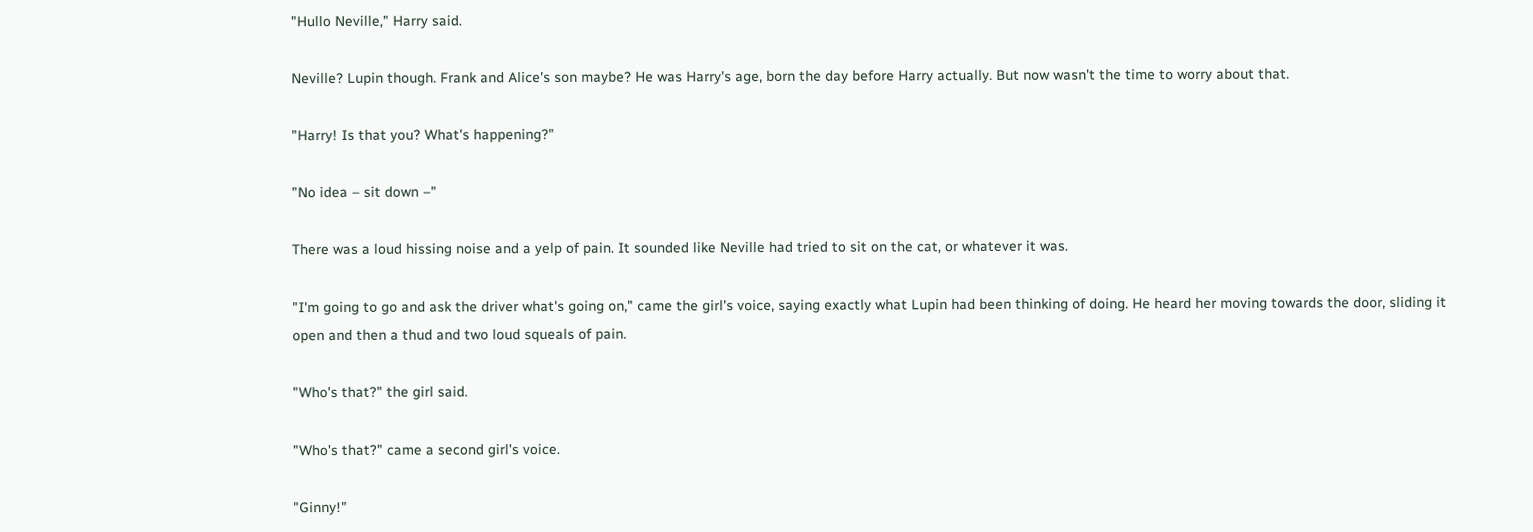"Hullo Neville," Harry said.

Neville? Lupin though. Frank and Alice's son maybe? He was Harry's age, born the day before Harry actually. But now wasn't the time to worry about that.

"Harry! Is that you? What's happening?"

"No idea – sit down –"

There was a loud hissing noise and a yelp of pain. It sounded like Neville had tried to sit on the cat, or whatever it was.

"I'm going to go and ask the driver what's going on," came the girl's voice, saying exactly what Lupin had been thinking of doing. He heard her moving towards the door, sliding it open and then a thud and two loud squeals of pain.

"Who's that?" the girl said.

"Who's that?" came a second girl's voice.

"Ginny!"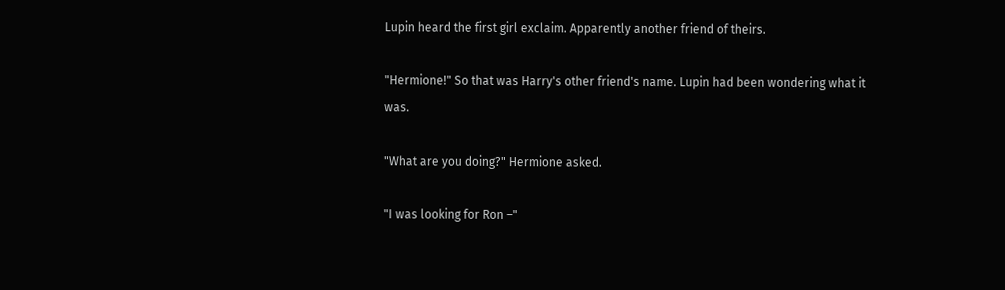Lupin heard the first girl exclaim. Apparently another friend of theirs.

"Hermione!" So that was Harry's other friend's name. Lupin had been wondering what it was.

"What are you doing?" Hermione asked.

"I was looking for Ron –"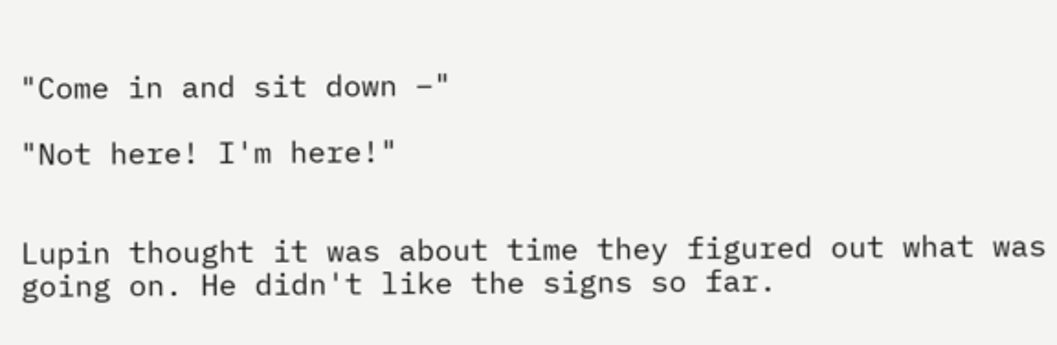"Come in and sit down –"

"Not here! I'm here!"


Lupin thought it was about time they figured out what was going on. He didn't like the signs so far.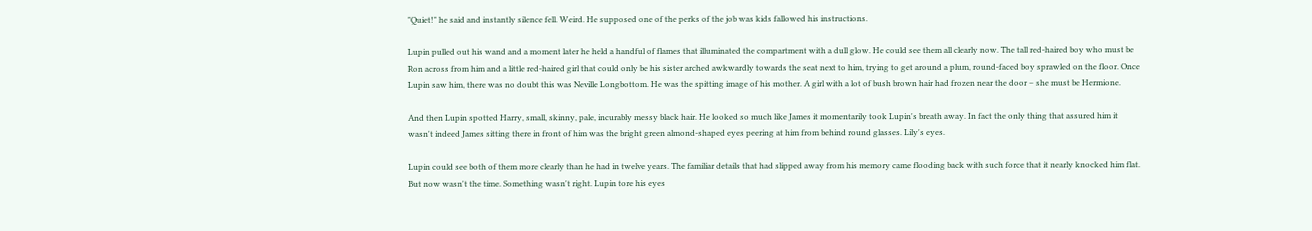"Quiet!" he said and instantly silence fell. Weird. He supposed one of the perks of the job was kids fallowed his instructions.

Lupin pulled out his wand and a moment later he held a handful of flames that illuminated the compartment with a dull glow. He could see them all clearly now. The tall red-haired boy who must be Ron across from him and a little red-haired girl that could only be his sister arched awkwardly towards the seat next to him, trying to get around a plum, round-faced boy sprawled on the floor. Once Lupin saw him, there was no doubt this was Neville Longbottom. He was the spitting image of his mother. A girl with a lot of bush brown hair had frozen near the door – she must be Hermione.

And then Lupin spotted Harry, small, skinny, pale, incurably messy black hair. He looked so much like James it momentarily took Lupin's breath away. In fact the only thing that assured him it wasn't indeed James sitting there in front of him was the bright green almond-shaped eyes peering at him from behind round glasses. Lily's eyes.

Lupin could see both of them more clearly than he had in twelve years. The familiar details that had slipped away from his memory came flooding back with such force that it nearly knocked him flat. But now wasn't the time. Something wasn't right. Lupin tore his eyes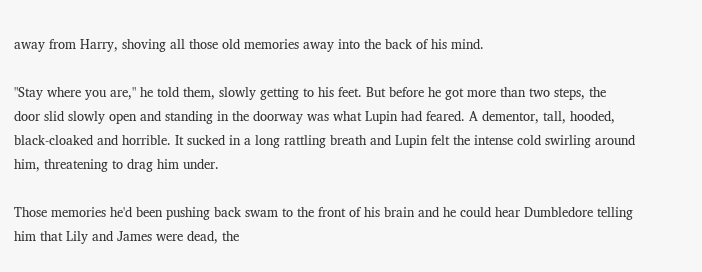away from Harry, shoving all those old memories away into the back of his mind.

"Stay where you are," he told them, slowly getting to his feet. But before he got more than two steps, the door slid slowly open and standing in the doorway was what Lupin had feared. A dementor, tall, hooded, black-cloaked and horrible. It sucked in a long rattling breath and Lupin felt the intense cold swirling around him, threatening to drag him under.

Those memories he'd been pushing back swam to the front of his brain and he could hear Dumbledore telling him that Lily and James were dead, the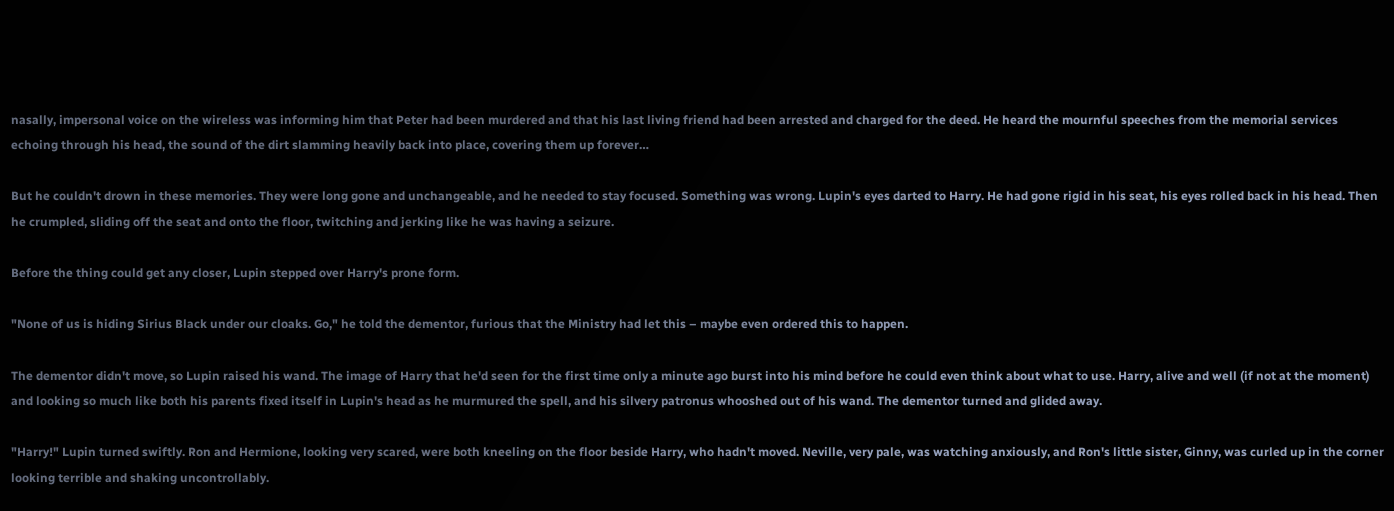nasally, impersonal voice on the wireless was informing him that Peter had been murdered and that his last living friend had been arrested and charged for the deed. He heard the mournful speeches from the memorial services echoing through his head, the sound of the dirt slamming heavily back into place, covering them up forever…

But he couldn't drown in these memories. They were long gone and unchangeable, and he needed to stay focused. Something was wrong. Lupin's eyes darted to Harry. He had gone rigid in his seat, his eyes rolled back in his head. Then he crumpled, sliding off the seat and onto the floor, twitching and jerking like he was having a seizure.

Before the thing could get any closer, Lupin stepped over Harry's prone form.

"None of us is hiding Sirius Black under our cloaks. Go," he told the dementor, furious that the Ministry had let this – maybe even ordered this to happen.

The dementor didn't move, so Lupin raised his wand. The image of Harry that he'd seen for the first time only a minute ago burst into his mind before he could even think about what to use. Harry, alive and well (if not at the moment) and looking so much like both his parents fixed itself in Lupin's head as he murmured the spell, and his silvery patronus whooshed out of his wand. The dementor turned and glided away.

"Harry!" Lupin turned swiftly. Ron and Hermione, looking very scared, were both kneeling on the floor beside Harry, who hadn't moved. Neville, very pale, was watching anxiously, and Ron's little sister, Ginny, was curled up in the corner looking terrible and shaking uncontrollably.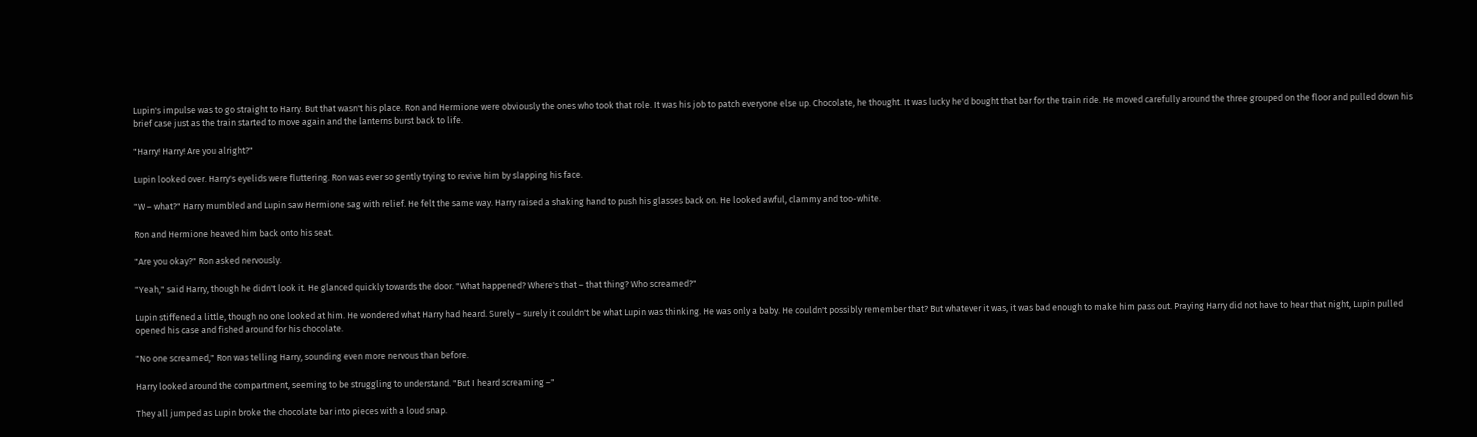Lupin's impulse was to go straight to Harry. But that wasn't his place. Ron and Hermione were obviously the ones who took that role. It was his job to patch everyone else up. Chocolate, he thought. It was lucky he'd bought that bar for the train ride. He moved carefully around the three grouped on the floor and pulled down his brief case just as the train started to move again and the lanterns burst back to life.

"Harry! Harry! Are you alright?"

Lupin looked over. Harry's eyelids were fluttering. Ron was ever so gently trying to revive him by slapping his face.

"W – what?" Harry mumbled and Lupin saw Hermione sag with relief. He felt the same way. Harry raised a shaking hand to push his glasses back on. He looked awful, clammy and too-white.

Ron and Hermione heaved him back onto his seat.

"Are you okay?" Ron asked nervously.

"Yeah," said Harry, though he didn't look it. He glanced quickly towards the door. "What happened? Where's that – that thing? Who screamed?"

Lupin stiffened a little, though no one looked at him. He wondered what Harry had heard. Surely – surely it couldn't be what Lupin was thinking. He was only a baby. He couldn't possibly remember that? But whatever it was, it was bad enough to make him pass out. Praying Harry did not have to hear that night, Lupin pulled opened his case and fished around for his chocolate.

"No one screamed," Ron was telling Harry, sounding even more nervous than before.

Harry looked around the compartment, seeming to be struggling to understand. "But I heard screaming –"

They all jumped as Lupin broke the chocolate bar into pieces with a loud snap.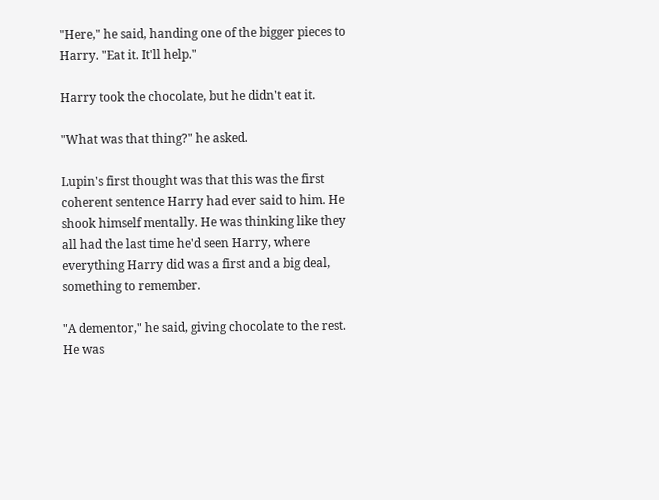"Here," he said, handing one of the bigger pieces to Harry. "Eat it. It'll help."

Harry took the chocolate, but he didn't eat it.

"What was that thing?" he asked.

Lupin's first thought was that this was the first coherent sentence Harry had ever said to him. He shook himself mentally. He was thinking like they all had the last time he'd seen Harry, where everything Harry did was a first and a big deal, something to remember.

"A dementor," he said, giving chocolate to the rest. He was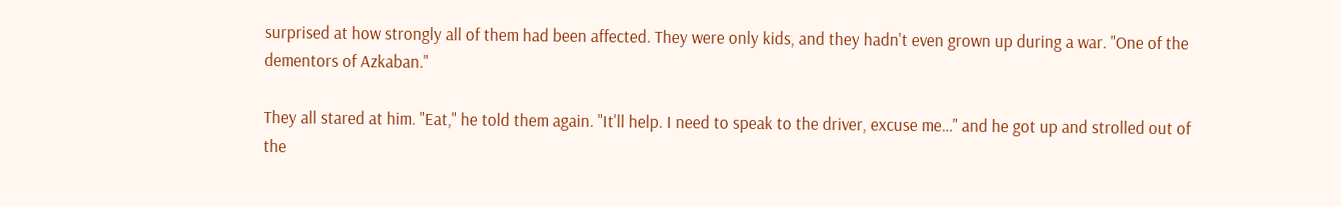surprised at how strongly all of them had been affected. They were only kids, and they hadn't even grown up during a war. "One of the dementors of Azkaban."

They all stared at him. "Eat," he told them again. "It'll help. I need to speak to the driver, excuse me…" and he got up and strolled out of the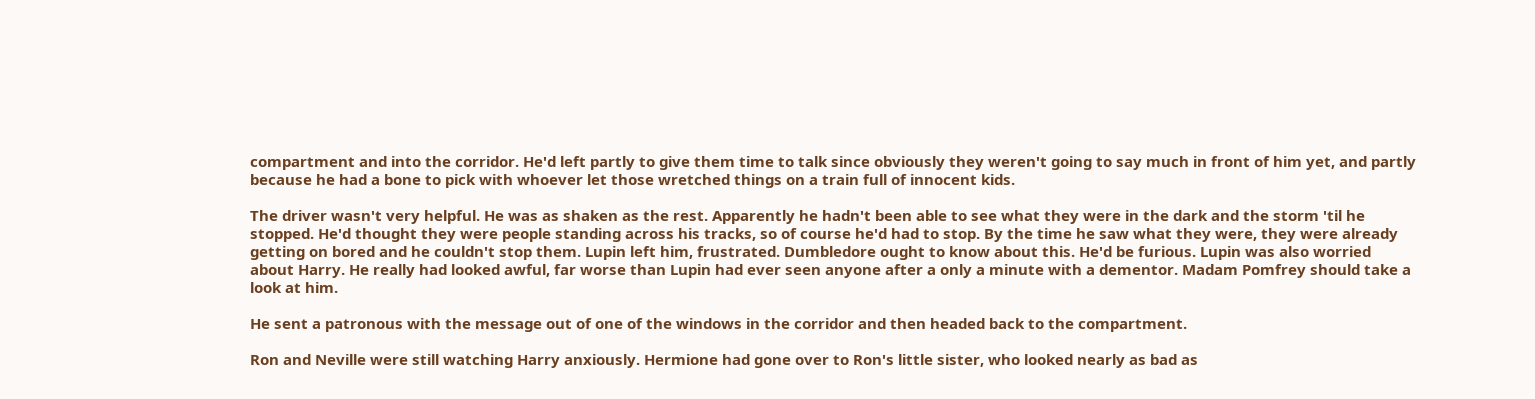compartment and into the corridor. He'd left partly to give them time to talk since obviously they weren't going to say much in front of him yet, and partly because he had a bone to pick with whoever let those wretched things on a train full of innocent kids.

The driver wasn't very helpful. He was as shaken as the rest. Apparently he hadn't been able to see what they were in the dark and the storm 'til he stopped. He'd thought they were people standing across his tracks, so of course he'd had to stop. By the time he saw what they were, they were already getting on bored and he couldn't stop them. Lupin left him, frustrated. Dumbledore ought to know about this. He'd be furious. Lupin was also worried about Harry. He really had looked awful, far worse than Lupin had ever seen anyone after a only a minute with a dementor. Madam Pomfrey should take a look at him.

He sent a patronous with the message out of one of the windows in the corridor and then headed back to the compartment.

Ron and Neville were still watching Harry anxiously. Hermione had gone over to Ron's little sister, who looked nearly as bad as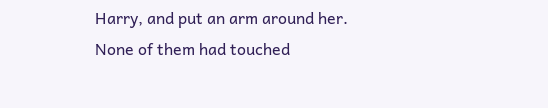Harry, and put an arm around her. None of them had touched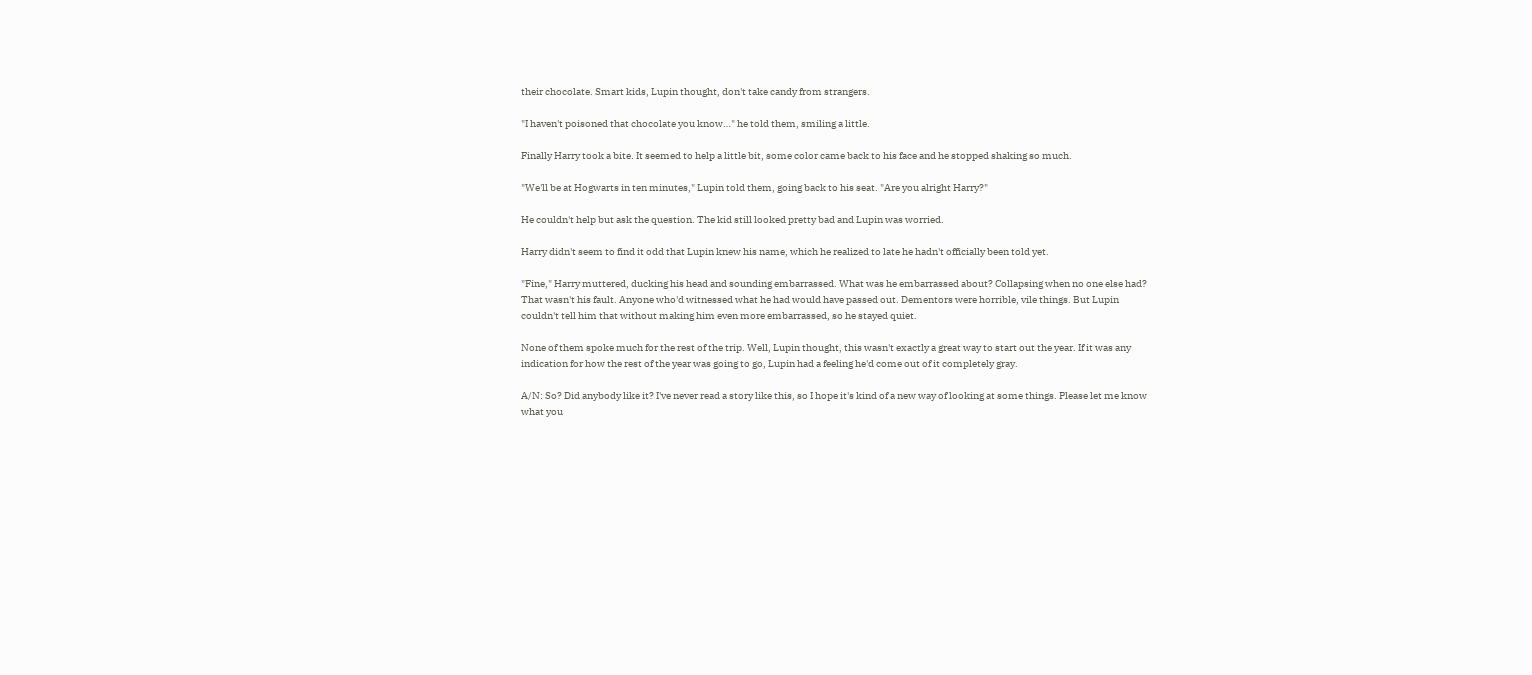their chocolate. Smart kids, Lupin thought, don't take candy from strangers.

"I haven't poisoned that chocolate you know…" he told them, smiling a little.

Finally Harry took a bite. It seemed to help a little bit, some color came back to his face and he stopped shaking so much.

"We'll be at Hogwarts in ten minutes," Lupin told them, going back to his seat. "Are you alright Harry?"

He couldn't help but ask the question. The kid still looked pretty bad and Lupin was worried.

Harry didn't seem to find it odd that Lupin knew his name, which he realized to late he hadn't officially been told yet.

"Fine," Harry muttered, ducking his head and sounding embarrassed. What was he embarrassed about? Collapsing when no one else had? That wasn't his fault. Anyone who'd witnessed what he had would have passed out. Dementors were horrible, vile things. But Lupin couldn't tell him that without making him even more embarrassed, so he stayed quiet.

None of them spoke much for the rest of the trip. Well, Lupin thought, this wasn't exactly a great way to start out the year. If it was any indication for how the rest of the year was going to go, Lupin had a feeling he'd come out of it completely gray.

A/N: So? Did anybody like it? I've never read a story like this, so I hope it's kind of a new way of looking at some things. Please let me know what you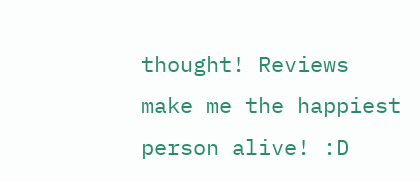thought! Reviews make me the happiest person alive! :D